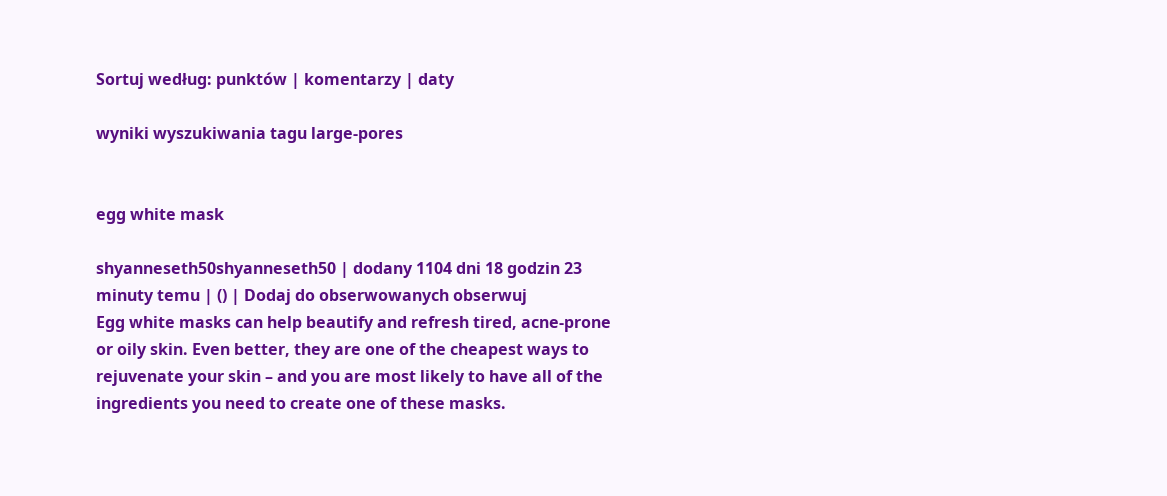Sortuj według: punktów | komentarzy | daty

wyniki wyszukiwania tagu large-pores


egg white mask

shyanneseth50shyanneseth50 | dodany 1104 dni 18 godzin 23 minuty temu | () | Dodaj do obserwowanych obserwuj
Egg white masks can help beautify and refresh tired, acne-prone or oily skin. Even better, they are one of the cheapest ways to rejuvenate your skin – and you are most likely to have all of the ingredients you need to create one of these masks.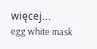więcej...
egg white mask